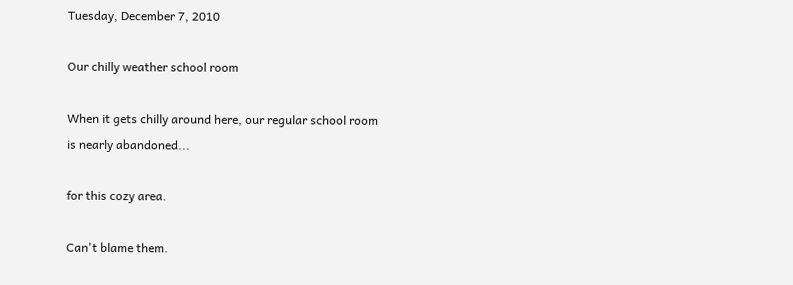Tuesday, December 7, 2010

Our chilly weather school room

When it gets chilly around here, our regular school room is nearly abandoned...

for this cozy area.

Can't blame them.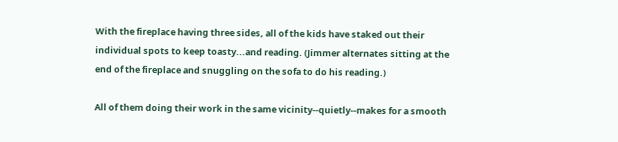With the fireplace having three sides, all of the kids have staked out their individual spots to keep toasty...and reading. (Jimmer alternates sitting at the end of the fireplace and snuggling on the sofa to do his reading.)

All of them doing their work in the same vicinity--quietly--makes for a smooth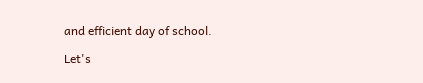and efficient day of school.

Let's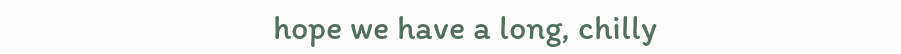hope we have a long, chilly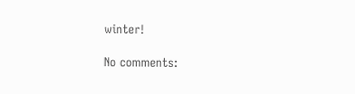winter!

No comments: